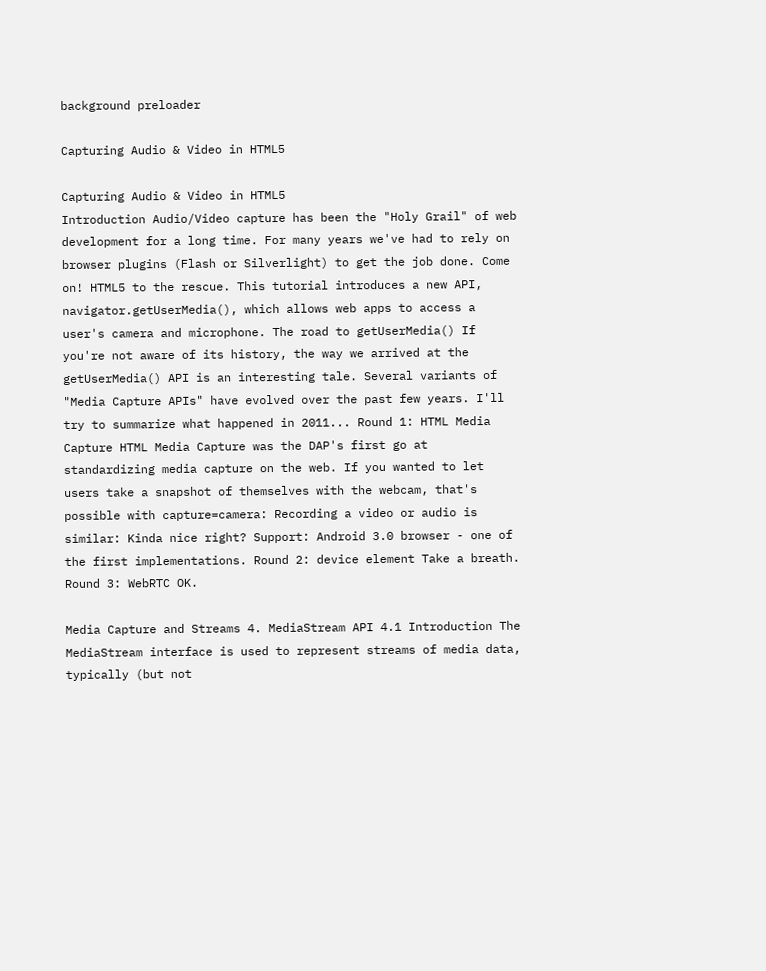background preloader

Capturing Audio & Video in HTML5

Capturing Audio & Video in HTML5
Introduction Audio/Video capture has been the "Holy Grail" of web development for a long time. For many years we've had to rely on browser plugins (Flash or Silverlight) to get the job done. Come on! HTML5 to the rescue. This tutorial introduces a new API, navigator.getUserMedia(), which allows web apps to access a user's camera and microphone. The road to getUserMedia() If you're not aware of its history, the way we arrived at the getUserMedia() API is an interesting tale. Several variants of "Media Capture APIs" have evolved over the past few years. I'll try to summarize what happened in 2011... Round 1: HTML Media Capture HTML Media Capture was the DAP's first go at standardizing media capture on the web. If you wanted to let users take a snapshot of themselves with the webcam, that's possible with capture=camera: Recording a video or audio is similar: Kinda nice right? Support: Android 3.0 browser - one of the first implementations. Round 2: device element Take a breath. Round 3: WebRTC OK.

Media Capture and Streams 4. MediaStream API 4.1 Introduction The MediaStream interface is used to represent streams of media data, typically (but not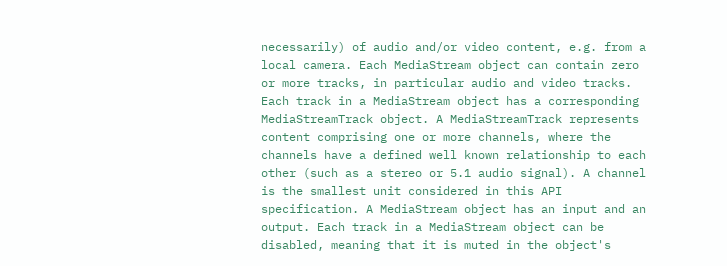necessarily) of audio and/or video content, e.g. from a local camera. Each MediaStream object can contain zero or more tracks, in particular audio and video tracks. Each track in a MediaStream object has a corresponding MediaStreamTrack object. A MediaStreamTrack represents content comprising one or more channels, where the channels have a defined well known relationship to each other (such as a stereo or 5.1 audio signal). A channel is the smallest unit considered in this API specification. A MediaStream object has an input and an output. Each track in a MediaStream object can be disabled, meaning that it is muted in the object's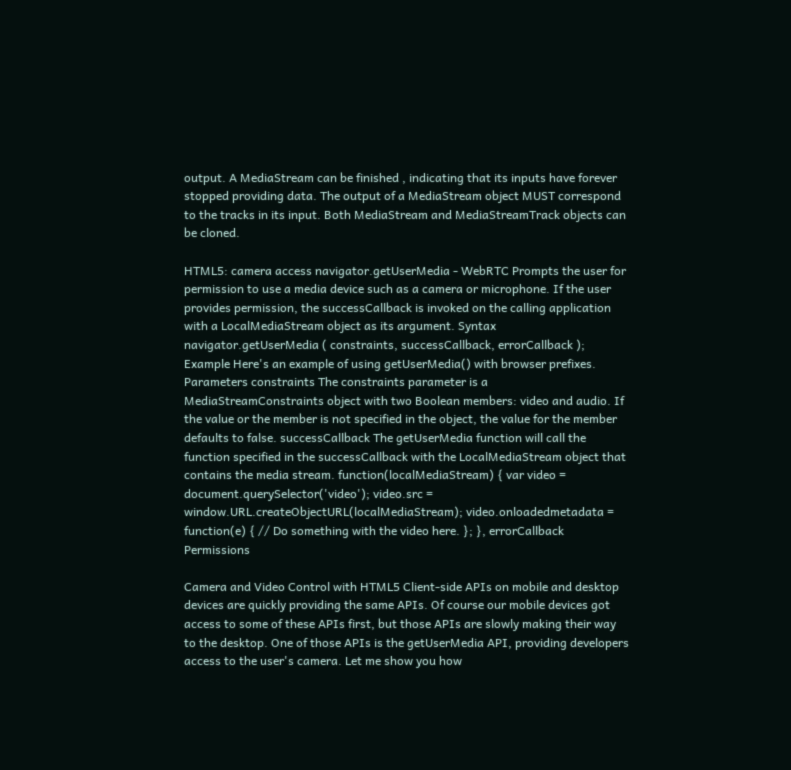output. A MediaStream can be finished , indicating that its inputs have forever stopped providing data. The output of a MediaStream object MUST correspond to the tracks in its input. Both MediaStream and MediaStreamTrack objects can be cloned.

HTML5: camera access navigator.getUserMedia - WebRTC Prompts the user for permission to use a media device such as a camera or microphone. If the user provides permission, the successCallback is invoked on the calling application with a LocalMediaStream object as its argument. Syntax navigator.getUserMedia ( constraints, successCallback, errorCallback ); Example Here's an example of using getUserMedia() with browser prefixes. Parameters constraints The constraints parameter is a MediaStreamConstraints object with two Boolean members: video and audio. If the value or the member is not specified in the object, the value for the member defaults to false. successCallback The getUserMedia function will call the function specified in the successCallback with the LocalMediaStream object that contains the media stream. function(localMediaStream) { var video = document.querySelector('video'); video.src = window.URL.createObjectURL(localMediaStream); video.onloadedmetadata = function(e) { // Do something with the video here. }; }, errorCallback Permissions

Camera and Video Control with HTML5 Client-side APIs on mobile and desktop devices are quickly providing the same APIs. Of course our mobile devices got access to some of these APIs first, but those APIs are slowly making their way to the desktop. One of those APIs is the getUserMedia API, providing developers access to the user's camera. Let me show you how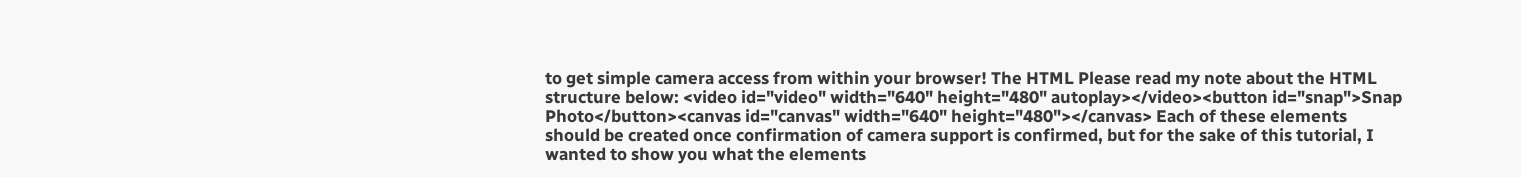to get simple camera access from within your browser! The HTML Please read my note about the HTML structure below: <video id="video" width="640" height="480" autoplay></video><button id="snap">Snap Photo</button><canvas id="canvas" width="640" height="480"></canvas> Each of these elements should be created once confirmation of camera support is confirmed, but for the sake of this tutorial, I wanted to show you what the elements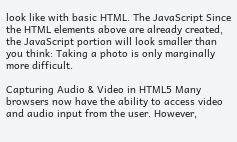look like with basic HTML. The JavaScript Since the HTML elements above are already created, the JavaScript portion will look smaller than you think: Taking a photo is only marginally more difficult.

Capturing Audio & Video in HTML5 Many browsers now have the ability to access video and audio input from the user. However,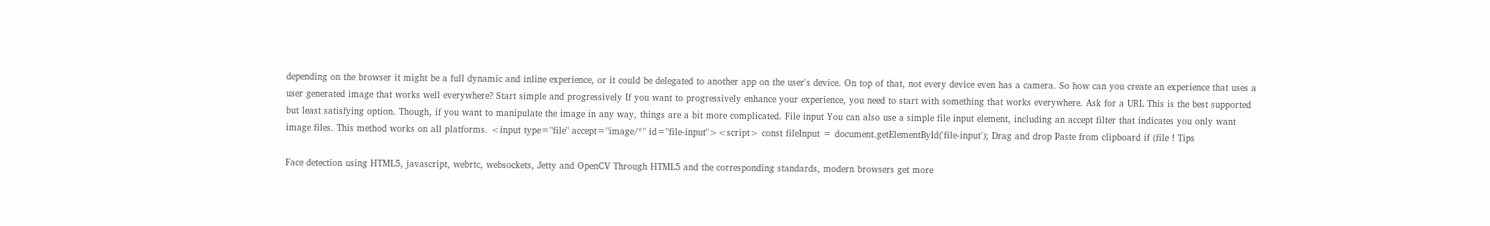depending on the browser it might be a full dynamic and inline experience, or it could be delegated to another app on the user's device. On top of that, not every device even has a camera. So how can you create an experience that uses a user generated image that works well everywhere? Start simple and progressively If you want to progressively enhance your experience, you need to start with something that works everywhere. Ask for a URL This is the best supported but least satisfying option. Though, if you want to manipulate the image in any way, things are a bit more complicated. File input You can also use a simple file input element, including an accept filter that indicates you only want image files. This method works on all platforms. <input type="file" accept="image/*" id="file-input"><script> const fileInput = document.getElementById('file-input'); Drag and drop Paste from clipboard if (file ! Tips

Face detection using HTML5, javascript, webrtc, websockets, Jetty and OpenCV Through HTML5 and the corresponding standards, modern browsers get more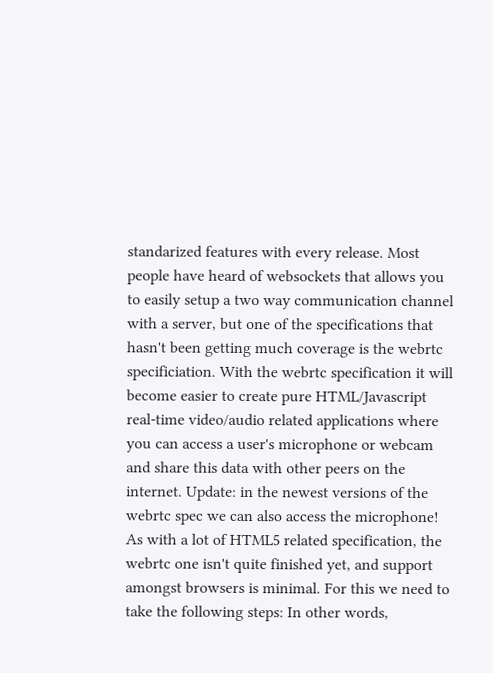standarized features with every release. Most people have heard of websockets that allows you to easily setup a two way communication channel with a server, but one of the specifications that hasn't been getting much coverage is the webrtc specificiation. With the webrtc specification it will become easier to create pure HTML/Javascript real-time video/audio related applications where you can access a user's microphone or webcam and share this data with other peers on the internet. Update: in the newest versions of the webrtc spec we can also access the microphone! As with a lot of HTML5 related specification, the webrtc one isn't quite finished yet, and support amongst browsers is minimal. For this we need to take the following steps: In other words,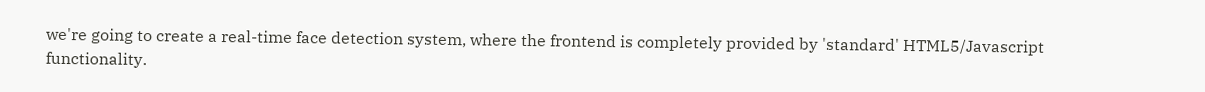we're going to create a real-time face detection system, where the frontend is completely provided by 'standard' HTML5/Javascript functionality.